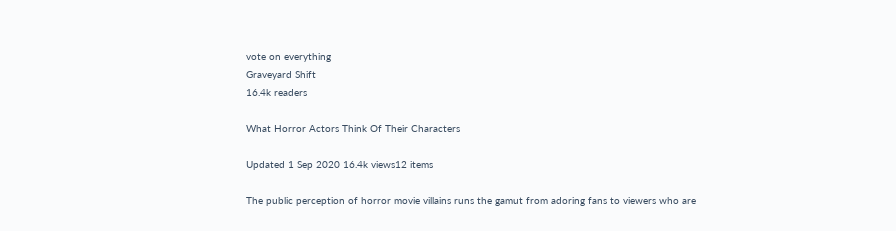vote on everything
Graveyard Shift
16.4k readers

What Horror Actors Think Of Their Characters

Updated 1 Sep 2020 16.4k views12 items

The public perception of horror movie villains runs the gamut from adoring fans to viewers who are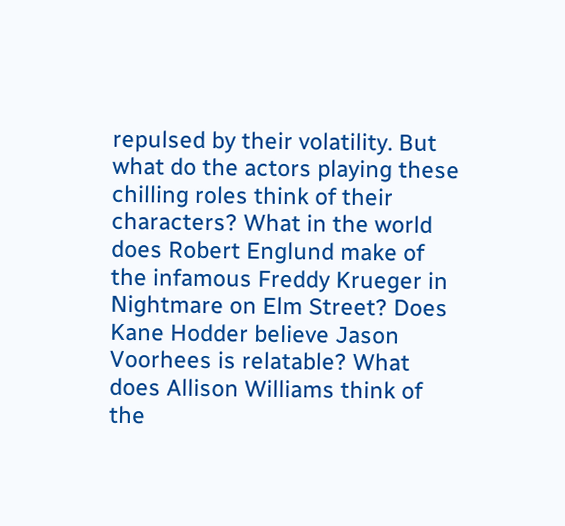repulsed by their volatility. But what do the actors playing these chilling roles think of their characters? What in the world does Robert Englund make of the infamous Freddy Krueger in Nightmare on Elm Street? Does Kane Hodder believe Jason Voorhees is relatable? What does Allison Williams think of the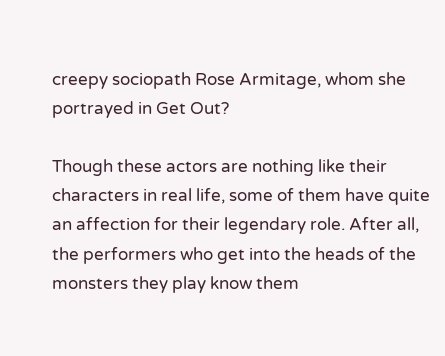creepy sociopath Rose Armitage, whom she portrayed in Get Out?

Though these actors are nothing like their characters in real life, some of them have quite an affection for their legendary role. After all, the performers who get into the heads of the monsters they play know them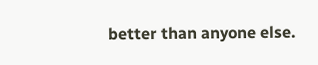better than anyone else.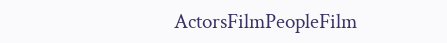ActorsFilmPeopleFilm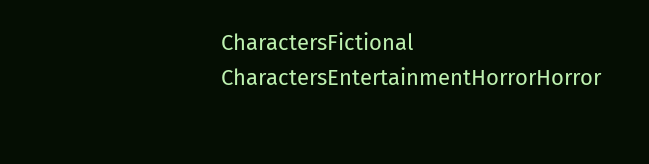CharactersFictional CharactersEntertainmentHorrorHorror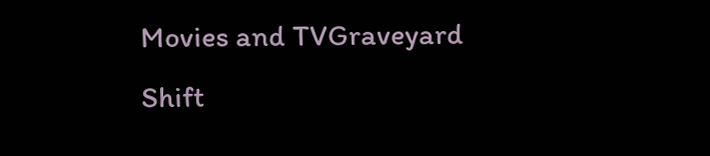Movies and TVGraveyard Shift